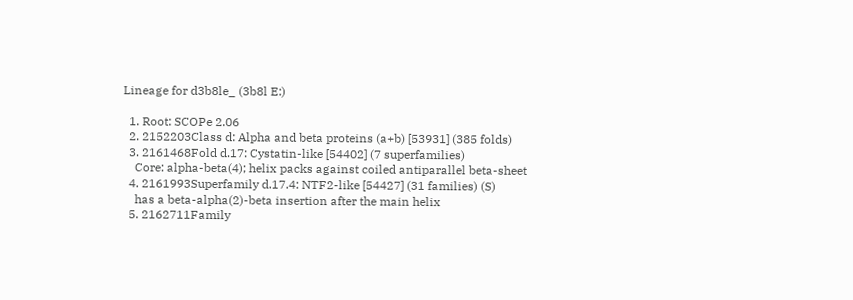Lineage for d3b8le_ (3b8l E:)

  1. Root: SCOPe 2.06
  2. 2152203Class d: Alpha and beta proteins (a+b) [53931] (385 folds)
  3. 2161468Fold d.17: Cystatin-like [54402] (7 superfamilies)
    Core: alpha-beta(4); helix packs against coiled antiparallel beta-sheet
  4. 2161993Superfamily d.17.4: NTF2-like [54427] (31 families) (S)
    has a beta-alpha(2)-beta insertion after the main helix
  5. 2162711Family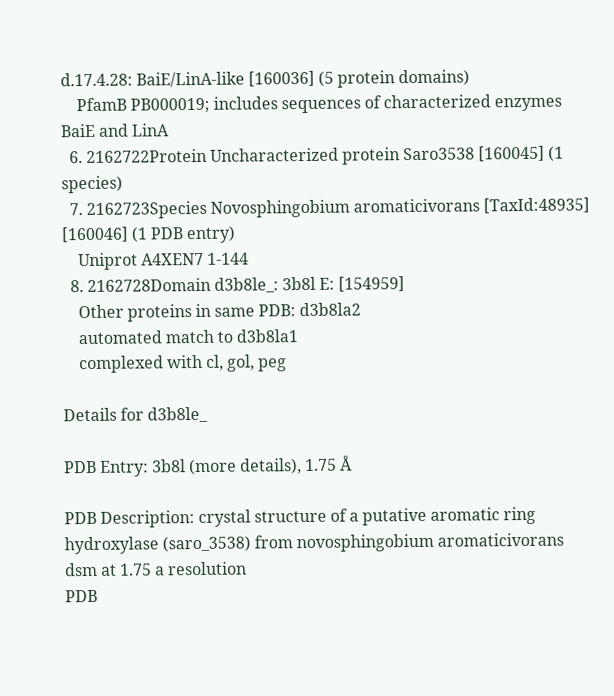d.17.4.28: BaiE/LinA-like [160036] (5 protein domains)
    PfamB PB000019; includes sequences of characterized enzymes BaiE and LinA
  6. 2162722Protein Uncharacterized protein Saro3538 [160045] (1 species)
  7. 2162723Species Novosphingobium aromaticivorans [TaxId:48935] [160046] (1 PDB entry)
    Uniprot A4XEN7 1-144
  8. 2162728Domain d3b8le_: 3b8l E: [154959]
    Other proteins in same PDB: d3b8la2
    automated match to d3b8la1
    complexed with cl, gol, peg

Details for d3b8le_

PDB Entry: 3b8l (more details), 1.75 Å

PDB Description: crystal structure of a putative aromatic ring hydroxylase (saro_3538) from novosphingobium aromaticivorans dsm at 1.75 a resolution
PDB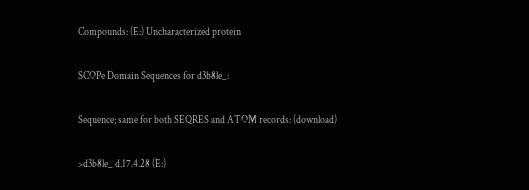Compounds: (E:) Uncharacterized protein

SCOPe Domain Sequences for d3b8le_:

Sequence; same for both SEQRES and ATOM records: (download)

>d3b8le_ d.17.4.28 (E:)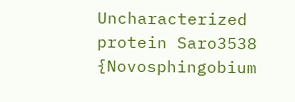Uncharacterized protein Saro3538 {Novosphingobium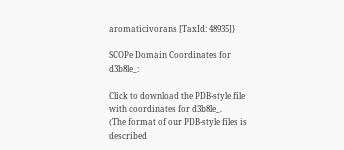aromaticivorans [TaxId: 48935]}

SCOPe Domain Coordinates for d3b8le_:

Click to download the PDB-style file with coordinates for d3b8le_.
(The format of our PDB-style files is described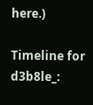here.)

Timeline for d3b8le_: